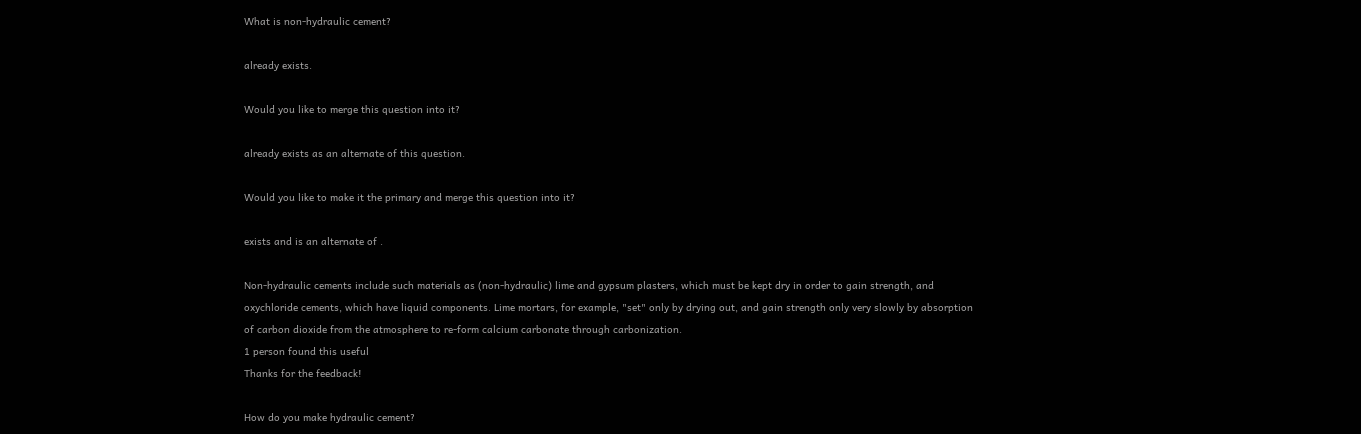What is non-hydraulic cement?

already exists.

Would you like to merge this question into it?

already exists as an alternate of this question.

Would you like to make it the primary and merge this question into it?

exists and is an alternate of .

Non-hydraulic cements include such materials as (non-hydraulic) lime and gypsum plasters, which must be kept dry in order to gain strength, and oxychloride cements, which have liquid components. Lime mortars, for example, "set" only by drying out, and gain strength only very slowly by absorption of carbon dioxide from the atmosphere to re-form calcium carbonate through carbonization.
1 person found this useful
Thanks for the feedback!

How do you make hydraulic cement?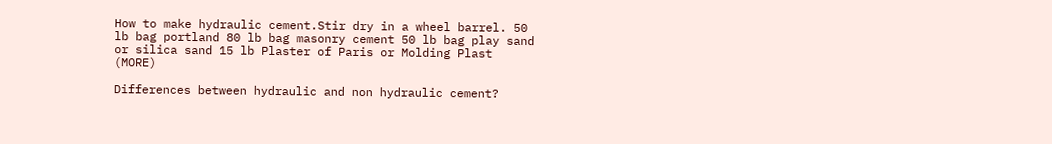How to make hydraulic cement.Stir dry in a wheel barrel. 50 lb bag portland 80 lb bag masonry cement 50 lb bag play sand or silica sand 15 lb Plaster of Paris or Molding Plast (MORE)

Differences between hydraulic and non hydraulic cement?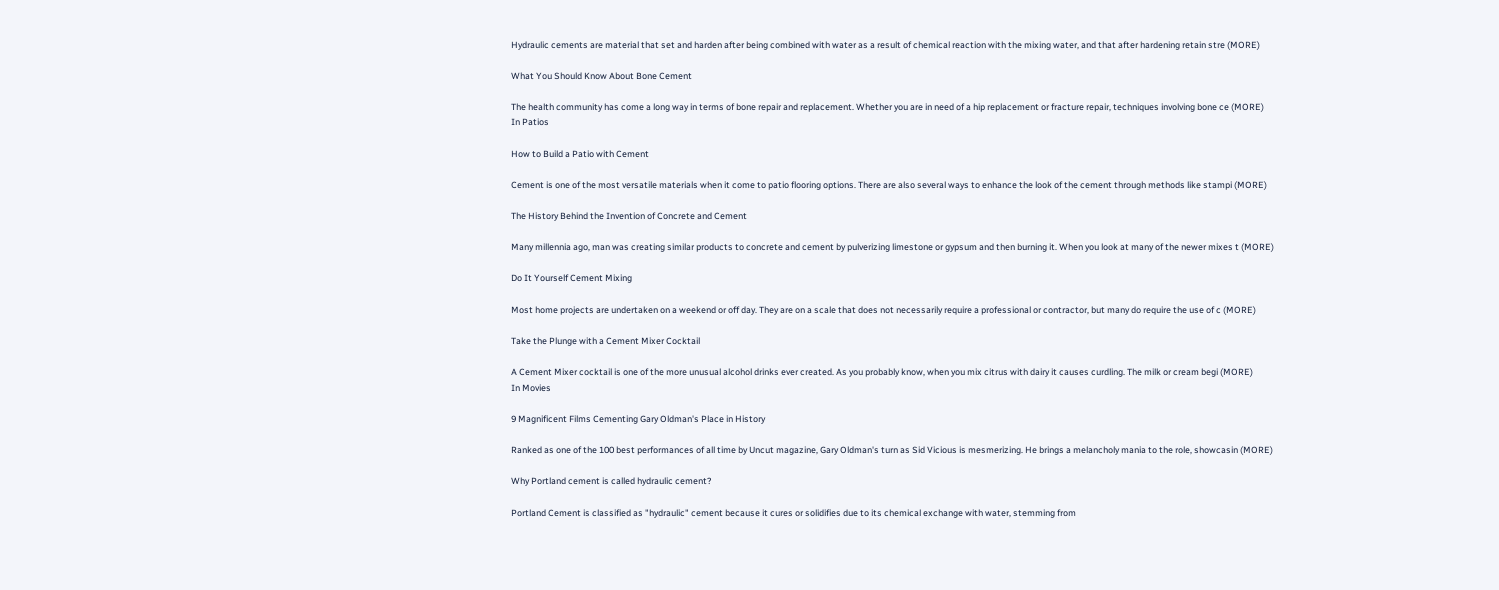Hydraulic cements are material that set and harden after being combined with water as a result of chemical reaction with the mixing water, and that after hardening retain stre (MORE)

What You Should Know About Bone Cement

The health community has come a long way in terms of bone repair and replacement. Whether you are in need of a hip replacement or fracture repair, techniques involving bone ce (MORE)
In Patios

How to Build a Patio with Cement

Cement is one of the most versatile materials when it come to patio flooring options. There are also several ways to enhance the look of the cement through methods like stampi (MORE)

The History Behind the Invention of Concrete and Cement

Many millennia ago, man was creating similar products to concrete and cement by pulverizing limestone or gypsum and then burning it. When you look at many of the newer mixes t (MORE)

Do It Yourself Cement Mixing

Most home projects are undertaken on a weekend or off day. They are on a scale that does not necessarily require a professional or contractor, but many do require the use of c (MORE)

Take the Plunge with a Cement Mixer Cocktail

A Cement Mixer cocktail is one of the more unusual alcohol drinks ever created. As you probably know, when you mix citrus with dairy it causes curdling. The milk or cream begi (MORE)
In Movies

9 Magnificent Films Cementing Gary Oldman's Place in History

Ranked as one of the 100 best performances of all time by Uncut magazine, Gary Oldman's turn as Sid Vicious is mesmerizing. He brings a melancholy mania to the role, showcasin (MORE)

Why Portland cement is called hydraulic cement?

Portland Cement is classified as "hydraulic" cement because it cures or solidifies due to its chemical exchange with water, stemming from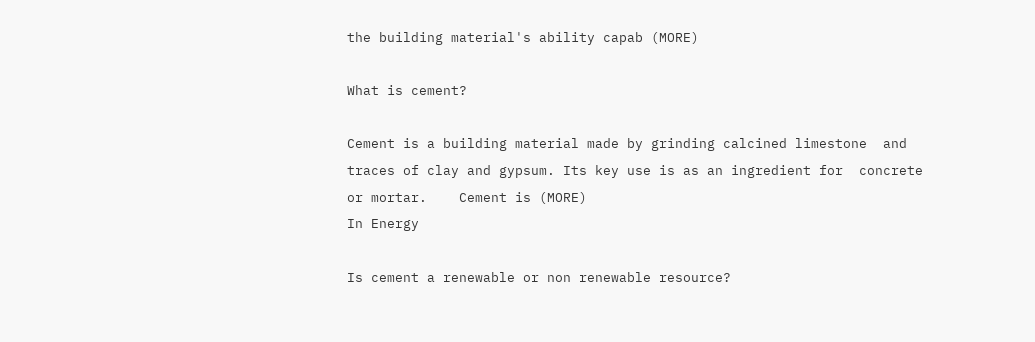the building material's ability capab (MORE)

What is cement?

Cement is a building material made by grinding calcined limestone  and traces of clay and gypsum. Its key use is as an ingredient for  concrete or mortar.    Cement is (MORE)
In Energy

Is cement a renewable or non renewable resource?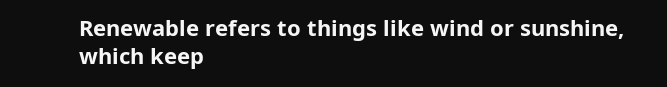Renewable refers to things like wind or sunshine, which keep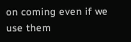on coming even if we use them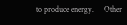to produce energy.     Other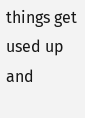things get used up and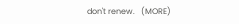don't renew.   (MORE)